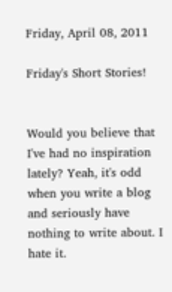Friday, April 08, 2011

Friday's Short Stories!


Would you believe that I've had no inspiration lately? Yeah, it's odd when you write a blog and seriously have nothing to write about. I hate it.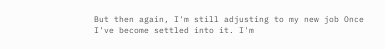But then again, I'm still adjusting to my new job Once I've become settled into it. I'm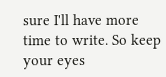sure I'll have more time to write. So keep your eyes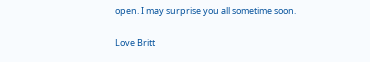open. I may surprise you all sometime soon.

Love Britt